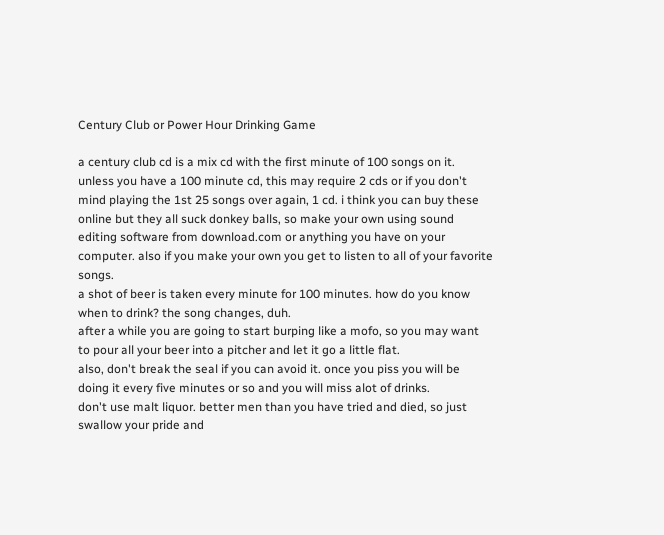Century Club or Power Hour Drinking Game

a century club cd is a mix cd with the first minute of 100 songs on it. unless you have a 100 minute cd, this may require 2 cds or if you don't mind playing the 1st 25 songs over again, 1 cd. i think you can buy these online but they all suck donkey balls, so make your own using sound editing software from download.com or anything you have on your computer. also if you make your own you get to listen to all of your favorite songs.
a shot of beer is taken every minute for 100 minutes. how do you know when to drink? the song changes, duh.
after a while you are going to start burping like a mofo, so you may want to pour all your beer into a pitcher and let it go a little flat.
also, don't break the seal if you can avoid it. once you piss you will be doing it every five minutes or so and you will miss alot of drinks.
don't use malt liquor. better men than you have tried and died, so just swallow your pride and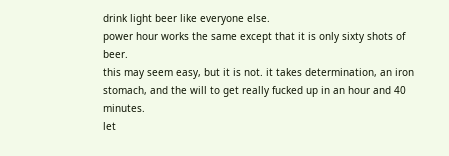drink light beer like everyone else.
power hour works the same except that it is only sixty shots of beer.
this may seem easy, but it is not. it takes determination, an iron stomach, and the will to get really fucked up in an hour and 40 minutes.
let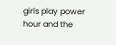girls play power hour and the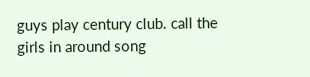guys play century club. call the girls in around song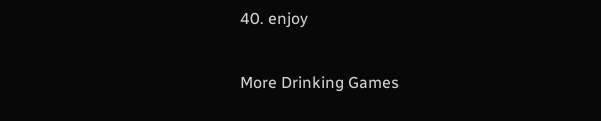40. enjoy

More Drinking Games